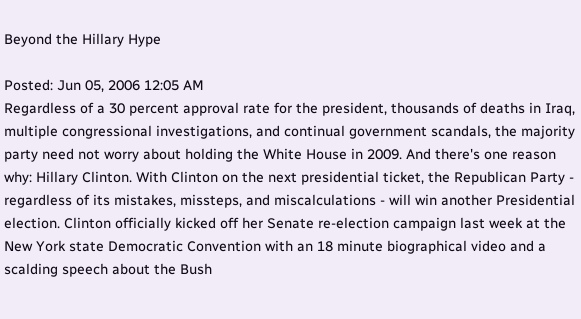Beyond the Hillary Hype

Posted: Jun 05, 2006 12:05 AM
Regardless of a 30 percent approval rate for the president, thousands of deaths in Iraq, multiple congressional investigations, and continual government scandals, the majority party need not worry about holding the White House in 2009. And there's one reason why: Hillary Clinton. With Clinton on the next presidential ticket, the Republican Party - regardless of its mistakes, missteps, and miscalculations - will win another Presidential election. Clinton officially kicked off her Senate re-election campaign last week at the New York state Democratic Convention with an 18 minute biographical video and a scalding speech about the Bush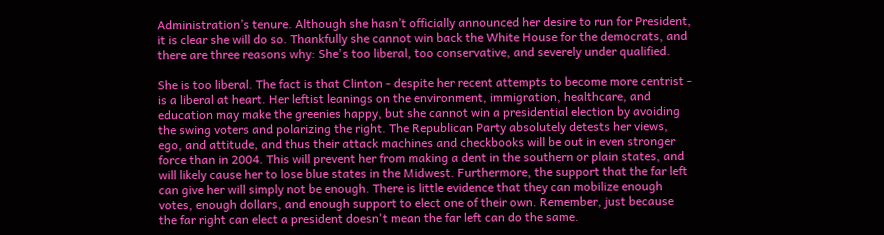Administration’s tenure. Although she hasn’t officially announced her desire to run for President, it is clear she will do so. Thankfully she cannot win back the White House for the democrats, and there are three reasons why: She's too liberal, too conservative, and severely under qualified.

She is too liberal. The fact is that Clinton - despite her recent attempts to become more centrist - is a liberal at heart. Her leftist leanings on the environment, immigration, healthcare, and education may make the greenies happy, but she cannot win a presidential election by avoiding the swing voters and polarizing the right. The Republican Party absolutely detests her views, ego, and attitude, and thus their attack machines and checkbooks will be out in even stronger force than in 2004. This will prevent her from making a dent in the southern or plain states, and will likely cause her to lose blue states in the Midwest. Furthermore, the support that the far left can give her will simply not be enough. There is little evidence that they can mobilize enough votes, enough dollars, and enough support to elect one of their own. Remember, just because the far right can elect a president doesn't mean the far left can do the same.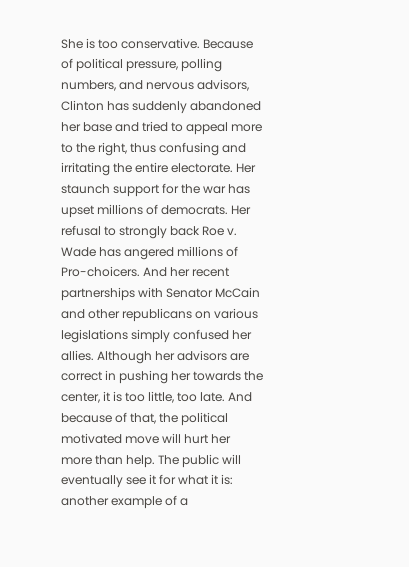She is too conservative. Because of political pressure, polling numbers, and nervous advisors, Clinton has suddenly abandoned her base and tried to appeal more to the right, thus confusing and irritating the entire electorate. Her staunch support for the war has upset millions of democrats. Her refusal to strongly back Roe v. Wade has angered millions of Pro-choicers. And her recent partnerships with Senator McCain and other republicans on various legislations simply confused her allies. Although her advisors are correct in pushing her towards the center, it is too little, too late. And because of that, the political motivated move will hurt her more than help. The public will eventually see it for what it is: another example of a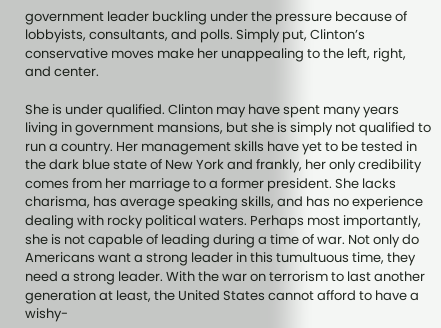government leader buckling under the pressure because of lobbyists, consultants, and polls. Simply put, Clinton’s conservative moves make her unappealing to the left, right, and center.

She is under qualified. Clinton may have spent many years living in government mansions, but she is simply not qualified to run a country. Her management skills have yet to be tested in the dark blue state of New York and frankly, her only credibility comes from her marriage to a former president. She lacks charisma, has average speaking skills, and has no experience dealing with rocky political waters. Perhaps most importantly, she is not capable of leading during a time of war. Not only do Americans want a strong leader in this tumultuous time, they need a strong leader. With the war on terrorism to last another generation at least, the United States cannot afford to have a wishy-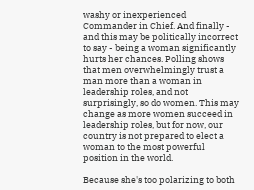washy or inexperienced Commander in Chief. And finally - and this may be politically incorrect to say - being a woman significantly hurts her chances. Polling shows that men overwhelmingly trust a man more than a woman in leadership roles, and not surprisingly, so do women. This may change as more women succeed in leadership roles, but for now, our country is not prepared to elect a woman to the most powerful position in the world.

Because she's too polarizing to both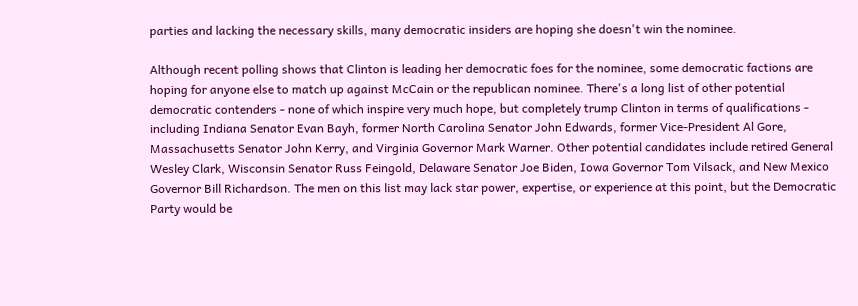parties and lacking the necessary skills, many democratic insiders are hoping she doesn't win the nominee.

Although recent polling shows that Clinton is leading her democratic foes for the nominee, some democratic factions are hoping for anyone else to match up against McCain or the republican nominee. There's a long list of other potential democratic contenders - none of which inspire very much hope, but completely trump Clinton in terms of qualifications - including Indiana Senator Evan Bayh, former North Carolina Senator John Edwards, former Vice-President Al Gore, Massachusetts Senator John Kerry, and Virginia Governor Mark Warner. Other potential candidates include retired General Wesley Clark, Wisconsin Senator Russ Feingold, Delaware Senator Joe Biden, Iowa Governor Tom Vilsack, and New Mexico Governor Bill Richardson. The men on this list may lack star power, expertise, or experience at this point, but the Democratic Party would be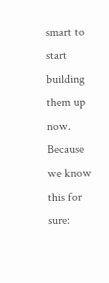smart to start building them up now. Because we know this for sure: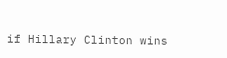if Hillary Clinton wins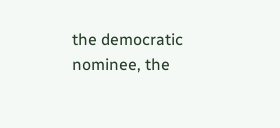the democratic nominee, the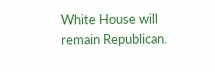White House will remain Republican.